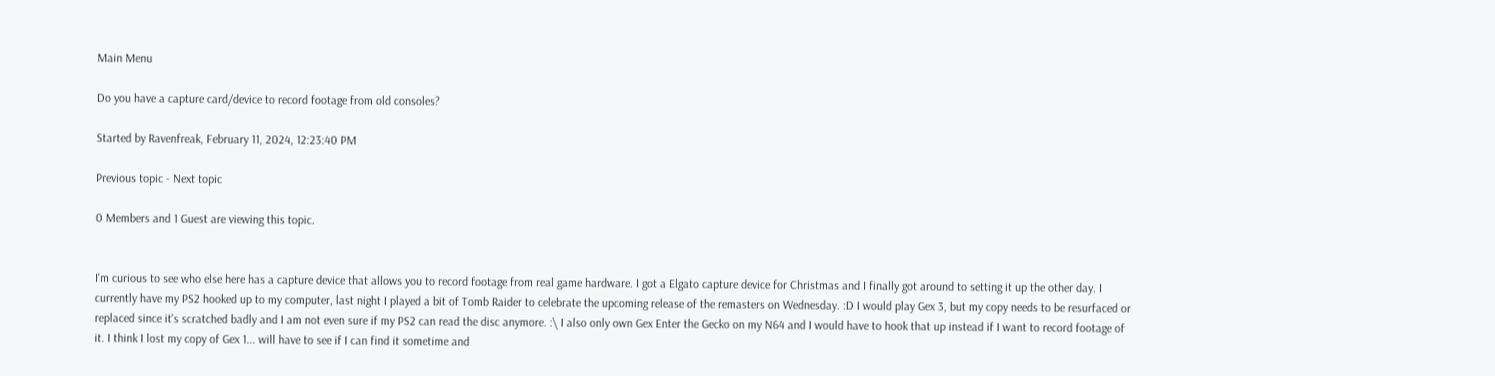Main Menu

Do you have a capture card/device to record footage from old consoles?

Started by Ravenfreak, February 11, 2024, 12:23:40 PM

Previous topic - Next topic

0 Members and 1 Guest are viewing this topic.


I'm curious to see who else here has a capture device that allows you to record footage from real game hardware. I got a Elgato capture device for Christmas and I finally got around to setting it up the other day. I currently have my PS2 hooked up to my computer, last night I played a bit of Tomb Raider to celebrate the upcoming release of the remasters on Wednesday. :D I would play Gex 3, but my copy needs to be resurfaced or replaced since it's scratched badly and I am not even sure if my PS2 can read the disc anymore. :\ I also only own Gex Enter the Gecko on my N64 and I would have to hook that up instead if I want to record footage of it. I think I lost my copy of Gex 1... will have to see if I can find it sometime and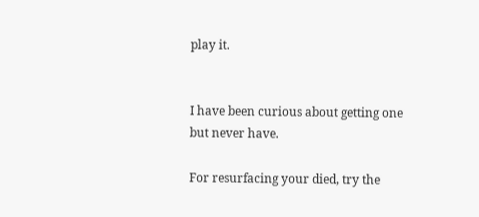play it.


I have been curious about getting one but never have.

For resurfacing your died, try the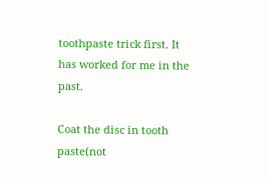toothpaste trick first. It has worked for me in the past.

Coat the disc in tooth paste(not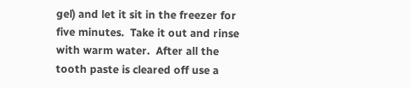gel) and let it sit in the freezer for five minutes.  Take it out and rinse with warm water.  After all the tooth paste is cleared off use a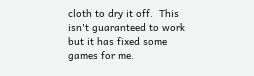cloth to dry it off.  This isn't guaranteed to work but it has fixed some games for me.